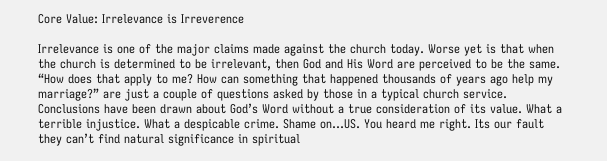Core Value: Irrelevance is Irreverence

Irrelevance is one of the major claims made against the church today. Worse yet is that when the church is determined to be irrelevant, then God and His Word are perceived to be the same. “How does that apply to me? How can something that happened thousands of years ago help my marriage?” are just a couple of questions asked by those in a typical church service. Conclusions have been drawn about God’s Word without a true consideration of its value. What a terrible injustice. What a despicable crime. Shame on…US. You heard me right. Its our fault they can’t find natural significance in spiritual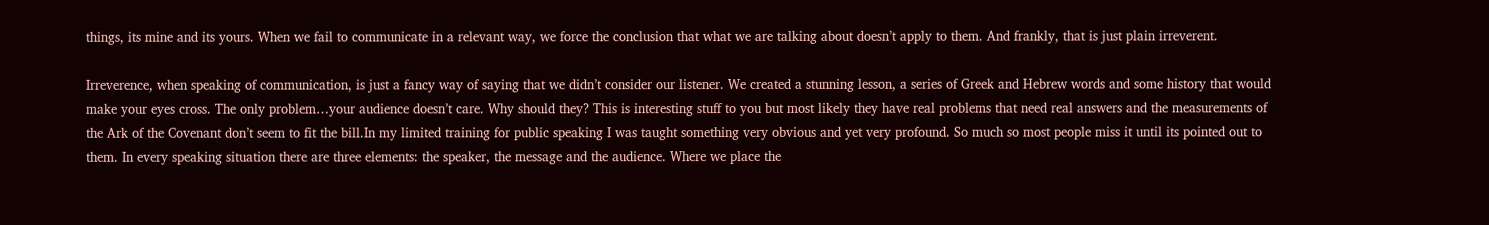things, its mine and its yours. When we fail to communicate in a relevant way, we force the conclusion that what we are talking about doesn’t apply to them. And frankly, that is just plain irreverent.

Irreverence, when speaking of communication, is just a fancy way of saying that we didn’t consider our listener. We created a stunning lesson, a series of Greek and Hebrew words and some history that would make your eyes cross. The only problem…your audience doesn’t care. Why should they? This is interesting stuff to you but most likely they have real problems that need real answers and the measurements of the Ark of the Covenant don’t seem to fit the bill.In my limited training for public speaking I was taught something very obvious and yet very profound. So much so most people miss it until its pointed out to them. In every speaking situation there are three elements: the speaker, the message and the audience. Where we place the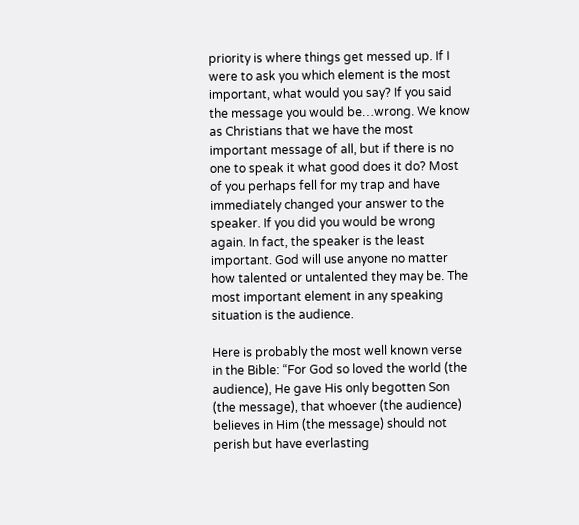priority is where things get messed up. If I were to ask you which element is the most important, what would you say? If you said the message you would be…wrong. We know as Christians that we have the most important message of all, but if there is no one to speak it what good does it do? Most of you perhaps fell for my trap and have immediately changed your answer to the speaker. If you did you would be wrong again. In fact, the speaker is the least important. God will use anyone no matter how talented or untalented they may be. The most important element in any speaking situation is the audience.

Here is probably the most well known verse in the Bible: “For God so loved the world (the audience), He gave His only begotten Son (the message), that whoever (the audience) believes in Him (the message) should not perish but have everlasting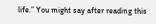life.” You might say after reading this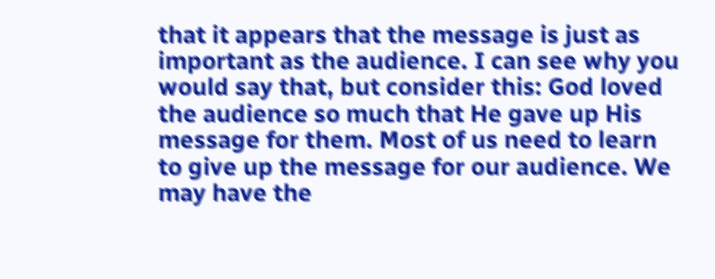that it appears that the message is just as important as the audience. I can see why you would say that, but consider this: God loved the audience so much that He gave up His message for them. Most of us need to learn to give up the message for our audience. We may have the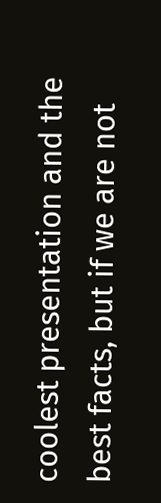coolest presentation and the best facts, but if we are not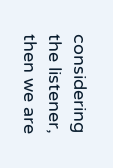considering the listener, then we are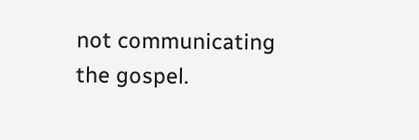not communicating the gospel.